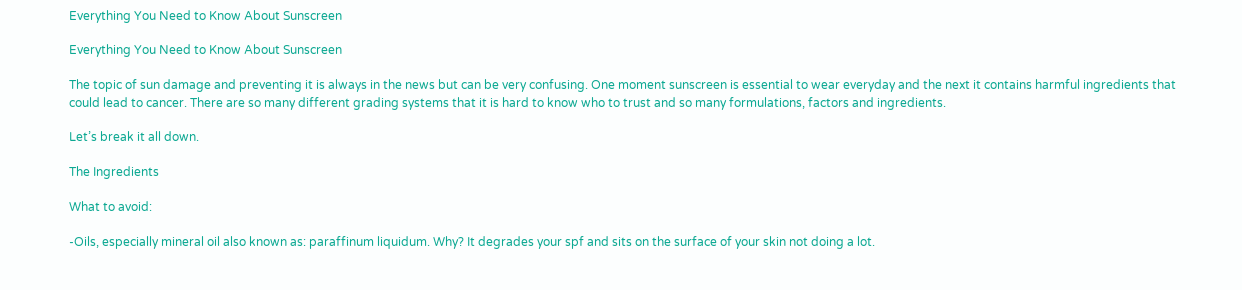Everything You Need to Know About Sunscreen

Everything You Need to Know About Sunscreen

The topic of sun damage and preventing it is always in the news but can be very confusing. One moment sunscreen is essential to wear everyday and the next it contains harmful ingredients that could lead to cancer. There are so many different grading systems that it is hard to know who to trust and so many formulations, factors and ingredients.

Let’s break it all down.

The Ingredients

What to avoid:

-Oils, especially mineral oil also known as: paraffinum liquidum. Why? It degrades your spf and sits on the surface of your skin not doing a lot.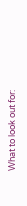What to look out for: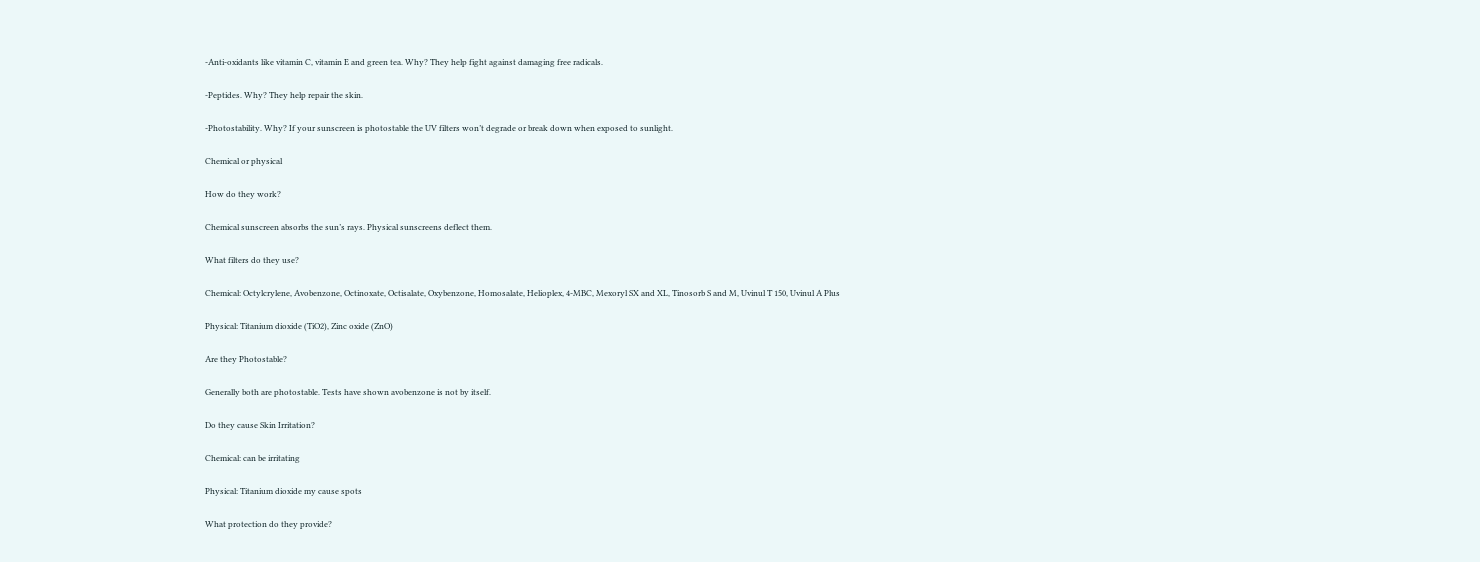-Anti-oxidants like vitamin C, vitamin E and green tea. Why? They help fight against damaging free radicals.

-Peptides. Why? They help repair the skin.

-Photostability. Why? If your sunscreen is photostable the UV filters won’t degrade or break down when exposed to sunlight.

Chemical or physical

How do they work?

Chemical sunscreen absorbs the sun’s rays. Physical sunscreens deflect them.

What filters do they use?

Chemical: Octylcrylene, Avobenzone, Octinoxate, Octisalate, Oxybenzone, Homosalate, Helioplex, 4-MBC, Mexoryl SX and XL, Tinosorb S and M, Uvinul T 150, Uvinul A Plus

Physical: Titanium dioxide (TiO2), Zinc oxide (ZnO)

Are they Photostable?

Generally both are photostable. Tests have shown avobenzone is not by itself.

Do they cause Skin Irritation?

Chemical: can be irritating

Physical: Titanium dioxide my cause spots

What protection do they provide?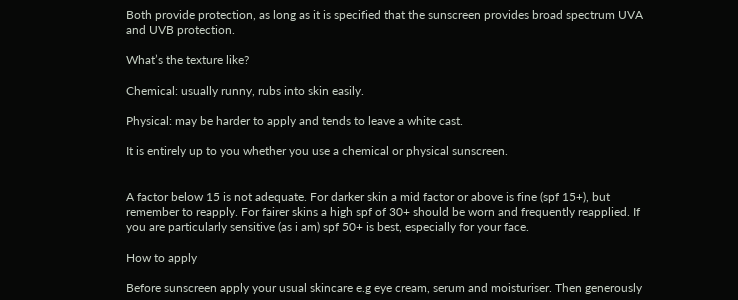Both provide protection, as long as it is specified that the sunscreen provides broad spectrum UVA and UVB protection.

What’s the texture like?

Chemical: usually runny, rubs into skin easily.

Physical: may be harder to apply and tends to leave a white cast.

It is entirely up to you whether you use a chemical or physical sunscreen.


A factor below 15 is not adequate. For darker skin a mid factor or above is fine (spf 15+), but remember to reapply. For fairer skins a high spf of 30+ should be worn and frequently reapplied. If you are particularly sensitive (as i am) spf 50+ is best, especially for your face.

How to apply

Before sunscreen apply your usual skincare e.g eye cream, serum and moisturiser. Then generously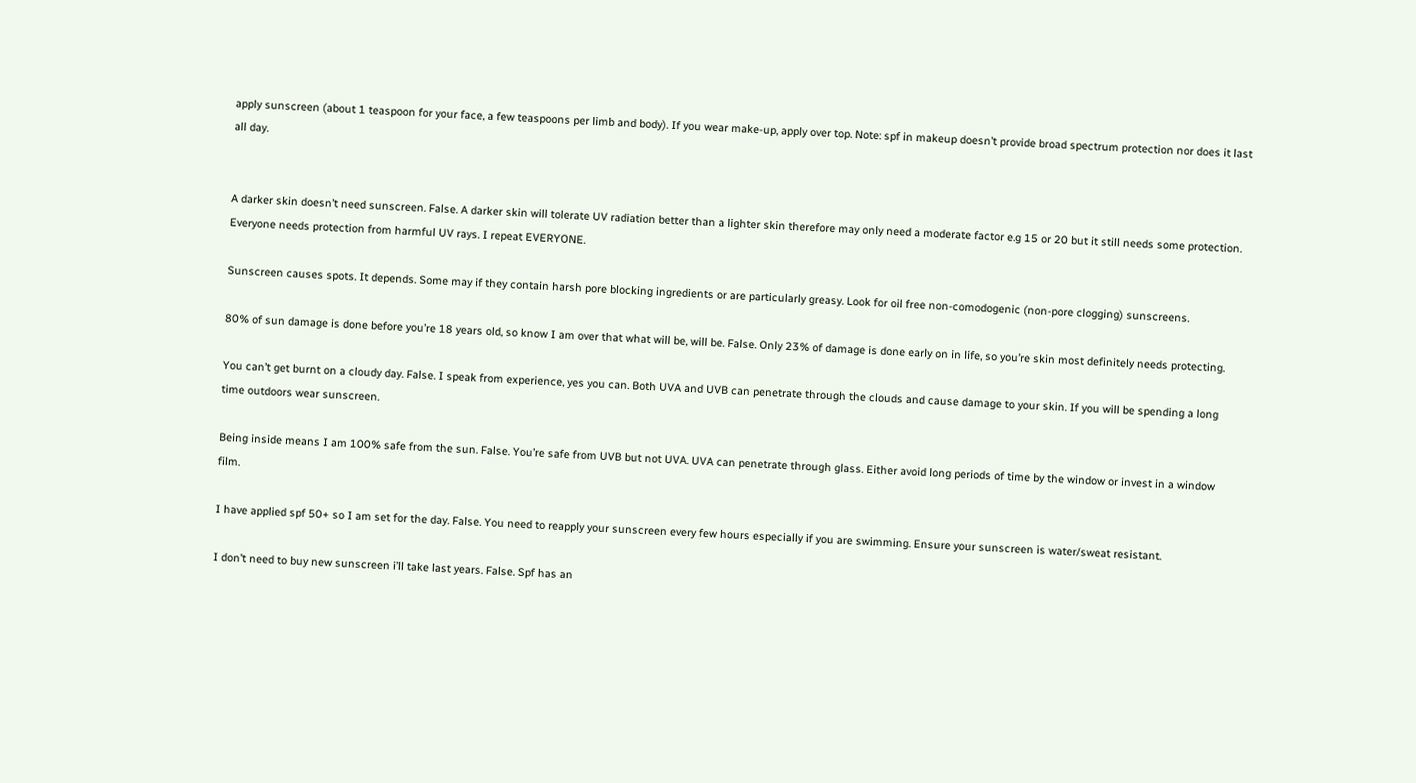apply sunscreen (about 1 teaspoon for your face, a few teaspoons per limb and body). If you wear make-up, apply over top. Note: spf in makeup doesn’t provide broad spectrum protection nor does it last all day.


A darker skin doesn’t need sunscreen. False. A darker skin will tolerate UV radiation better than a lighter skin therefore may only need a moderate factor e.g 15 or 20 but it still needs some protection. Everyone needs protection from harmful UV rays. I repeat EVERYONE.

Sunscreen causes spots. It depends. Some may if they contain harsh pore blocking ingredients or are particularly greasy. Look for oil free non-comodogenic (non-pore clogging) sunscreens.

80% of sun damage is done before you’re 18 years old, so know I am over that what will be, will be. False. Only 23% of damage is done early on in life, so you’re skin most definitely needs protecting.

You can’t get burnt on a cloudy day. False. I speak from experience, yes you can. Both UVA and UVB can penetrate through the clouds and cause damage to your skin. If you will be spending a long time outdoors wear sunscreen.

Being inside means I am 100% safe from the sun. False. You’re safe from UVB but not UVA. UVA can penetrate through glass. Either avoid long periods of time by the window or invest in a window film.

I have applied spf 50+ so I am set for the day. False. You need to reapply your sunscreen every few hours especially if you are swimming. Ensure your sunscreen is water/sweat resistant.

I don’t need to buy new sunscreen i’ll take last years. False. Spf has an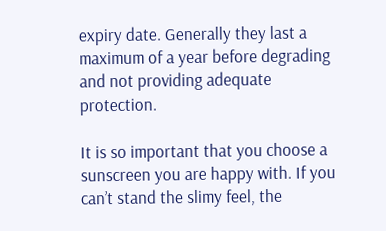expiry date. Generally they last a maximum of a year before degrading and not providing adequate protection.

It is so important that you choose a sunscreen you are happy with. If you can’t stand the slimy feel, the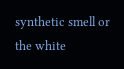synthetic smell or the white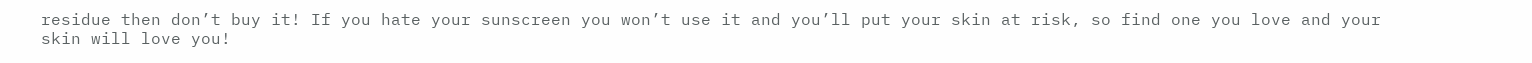residue then don’t buy it! If you hate your sunscreen you won’t use it and you’ll put your skin at risk, so find one you love and your skin will love you!